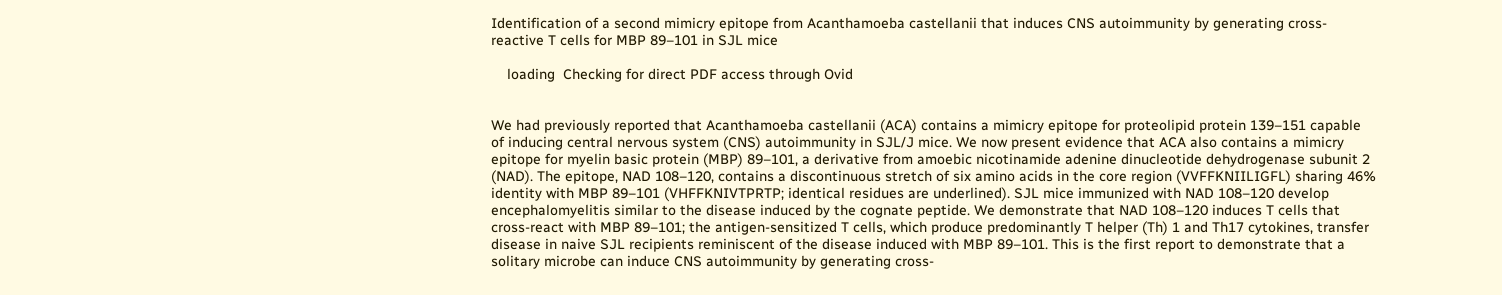Identification of a second mimicry epitope from Acanthamoeba castellanii that induces CNS autoimmunity by generating cross-reactive T cells for MBP 89–101 in SJL mice

    loading  Checking for direct PDF access through Ovid


We had previously reported that Acanthamoeba castellanii (ACA) contains a mimicry epitope for proteolipid protein 139–151 capable of inducing central nervous system (CNS) autoimmunity in SJL/J mice. We now present evidence that ACA also contains a mimicry epitope for myelin basic protein (MBP) 89–101, a derivative from amoebic nicotinamide adenine dinucleotide dehydrogenase subunit 2 (NAD). The epitope, NAD 108–120, contains a discontinuous stretch of six amino acids in the core region (VVFFKNIILIGFL) sharing 46% identity with MBP 89–101 (VHFFKNIVTPRTP; identical residues are underlined). SJL mice immunized with NAD 108–120 develop encephalomyelitis similar to the disease induced by the cognate peptide. We demonstrate that NAD 108–120 induces T cells that cross-react with MBP 89–101; the antigen-sensitized T cells, which produce predominantly T helper (Th) 1 and Th17 cytokines, transfer disease in naive SJL recipients reminiscent of the disease induced with MBP 89–101. This is the first report to demonstrate that a solitary microbe can induce CNS autoimmunity by generating cross-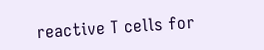reactive T cells for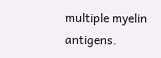multiple myelin antigens.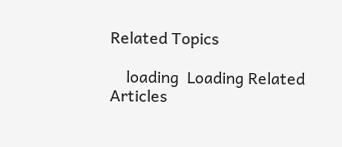Related Topics

    loading  Loading Related Articles